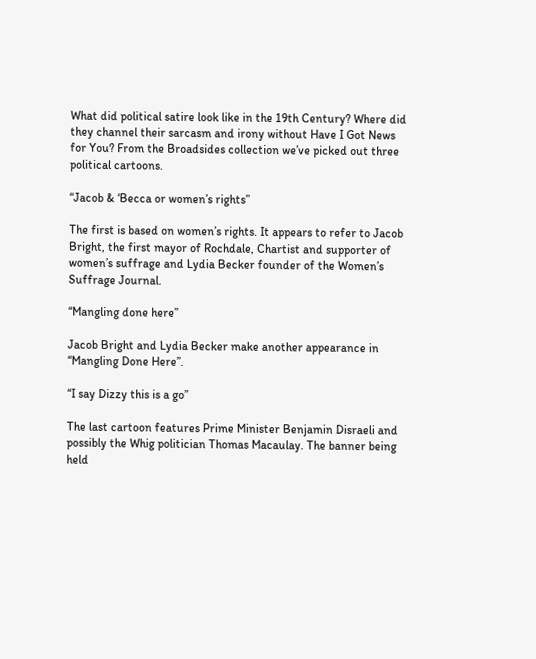What did political satire look like in the 19th Century? Where did they channel their sarcasm and irony without Have I Got News for You? From the Broadsides collection we’ve picked out three political cartoons.

“Jacob & ‘Becca or women’s rights”

The first is based on women’s rights. It appears to refer to Jacob Bright, the first mayor of Rochdale, Chartist and supporter of women’s suffrage and Lydia Becker founder of the Women’s Suffrage Journal.

‘‘Mangling done here’’

Jacob Bright and Lydia Becker make another appearance in ‘‘Mangling Done Here’’.

‘‘I say Dizzy this is a go’’

The last cartoon features Prime Minister Benjamin Disraeli and possibly the Whig politician Thomas Macaulay. The banner being held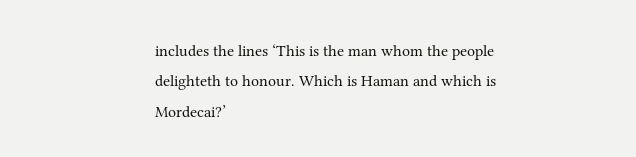includes the lines ‘This is the man whom the people delighteth to honour. Which is Haman and which is Mordecai?’